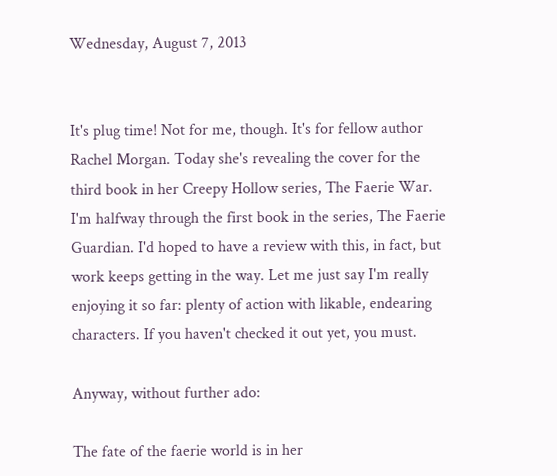Wednesday, August 7, 2013


It's plug time! Not for me, though. It's for fellow author Rachel Morgan. Today she's revealing the cover for the third book in her Creepy Hollow series, The Faerie War. I'm halfway through the first book in the series, The Faerie Guardian. I'd hoped to have a review with this, in fact, but work keeps getting in the way. Let me just say I'm really enjoying it so far: plenty of action with likable, endearing characters. If you haven't checked it out yet, you must.

Anyway, without further ado:

The fate of the faerie world is in her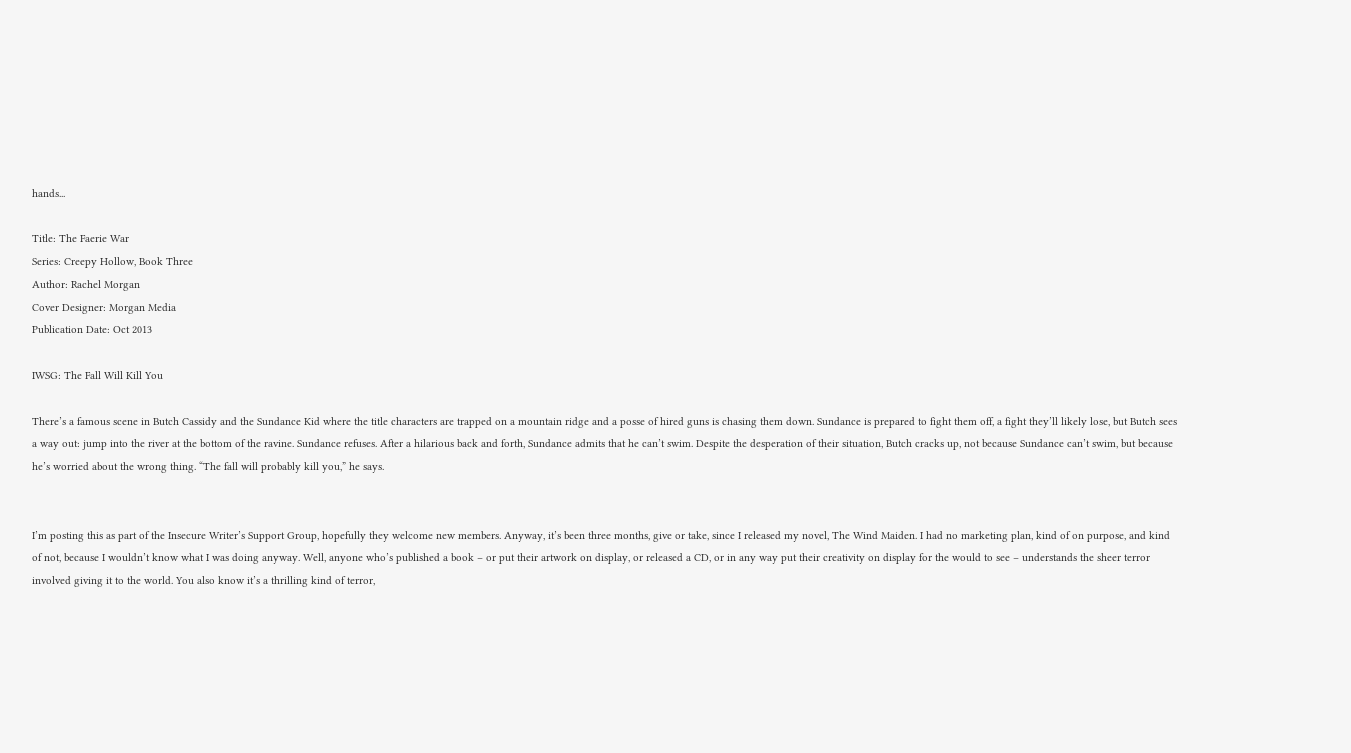hands...

Title: The Faerie War
Series: Creepy Hollow, Book Three
Author: Rachel Morgan
Cover Designer: Morgan Media
Publication Date: Oct 2013

IWSG: The Fall Will Kill You

There’s a famous scene in Butch Cassidy and the Sundance Kid where the title characters are trapped on a mountain ridge and a posse of hired guns is chasing them down. Sundance is prepared to fight them off, a fight they’ll likely lose, but Butch sees a way out: jump into the river at the bottom of the ravine. Sundance refuses. After a hilarious back and forth, Sundance admits that he can’t swim. Despite the desperation of their situation, Butch cracks up, not because Sundance can’t swim, but because he’s worried about the wrong thing. “The fall will probably kill you,” he says.


I’m posting this as part of the Insecure Writer’s Support Group, hopefully they welcome new members. Anyway, it’s been three months, give or take, since I released my novel, The Wind Maiden. I had no marketing plan, kind of on purpose, and kind of not, because I wouldn’t know what I was doing anyway. Well, anyone who’s published a book – or put their artwork on display, or released a CD, or in any way put their creativity on display for the would to see – understands the sheer terror involved giving it to the world. You also know it’s a thrilling kind of terror,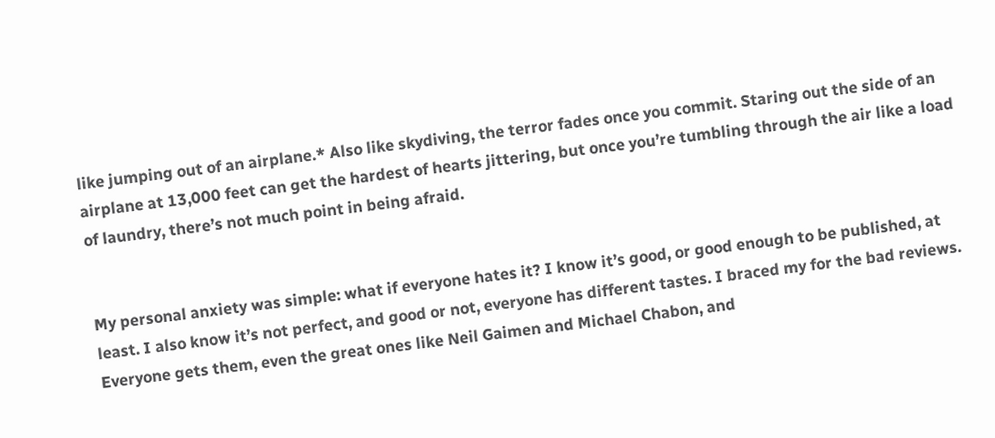like jumping out of an airplane.* Also like skydiving, the terror fades once you commit. Staring out the side of an airplane at 13,000 feet can get the hardest of hearts jittering, but once you’re tumbling through the air like a load of laundry, there’s not much point in being afraid.


My personal anxiety was simple: what if everyone hates it? I know it’s good, or good enough to be published, at least. I also know it’s not perfect, and good or not, everyone has different tastes. I braced my for the bad reviews. Everyone gets them, even the great ones like Neil Gaimen and Michael Chabon, and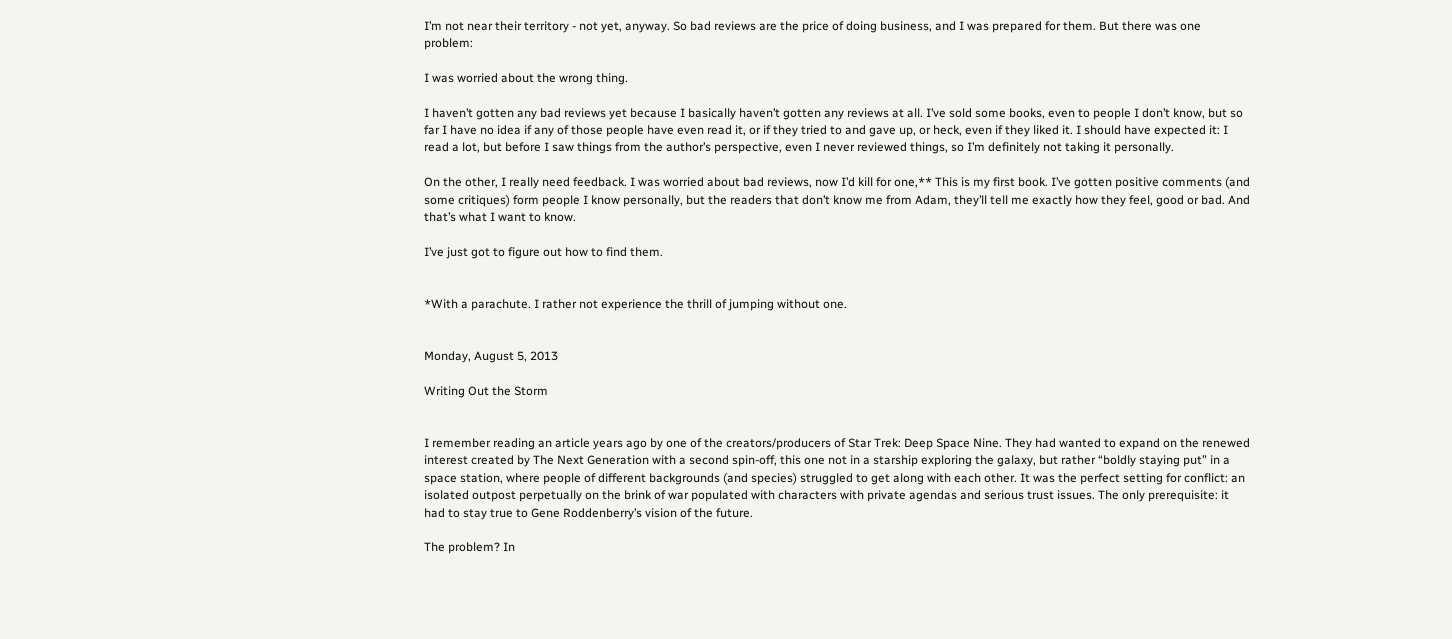I’m not near their territory - not yet, anyway. So bad reviews are the price of doing business, and I was prepared for them. But there was one problem:

I was worried about the wrong thing.

I haven’t gotten any bad reviews yet because I basically haven’t gotten any reviews at all. I’ve sold some books, even to people I don’t know, but so far I have no idea if any of those people have even read it, or if they tried to and gave up, or heck, even if they liked it. I should have expected it: I read a lot, but before I saw things from the author’s perspective, even I never reviewed things, so I’m definitely not taking it personally.

On the other, I really need feedback. I was worried about bad reviews, now I’d kill for one,** This is my first book. I’ve gotten positive comments (and some critiques) form people I know personally, but the readers that don’t know me from Adam, they’ll tell me exactly how they feel, good or bad. And that’s what I want to know.

I’ve just got to figure out how to find them.


*With a parachute. I rather not experience the thrill of jumping without one.


Monday, August 5, 2013

Writing Out the Storm


I remember reading an article years ago by one of the creators/producers of Star Trek: Deep Space Nine. They had wanted to expand on the renewed interest created by The Next Generation with a second spin-off, this one not in a starship exploring the galaxy, but rather “boldly staying put” in a space station, where people of different backgrounds (and species) struggled to get along with each other. It was the perfect setting for conflict: an isolated outpost perpetually on the brink of war populated with characters with private agendas and serious trust issues. The only prerequisite: it had to stay true to Gene Roddenberry’s vision of the future.

The problem? In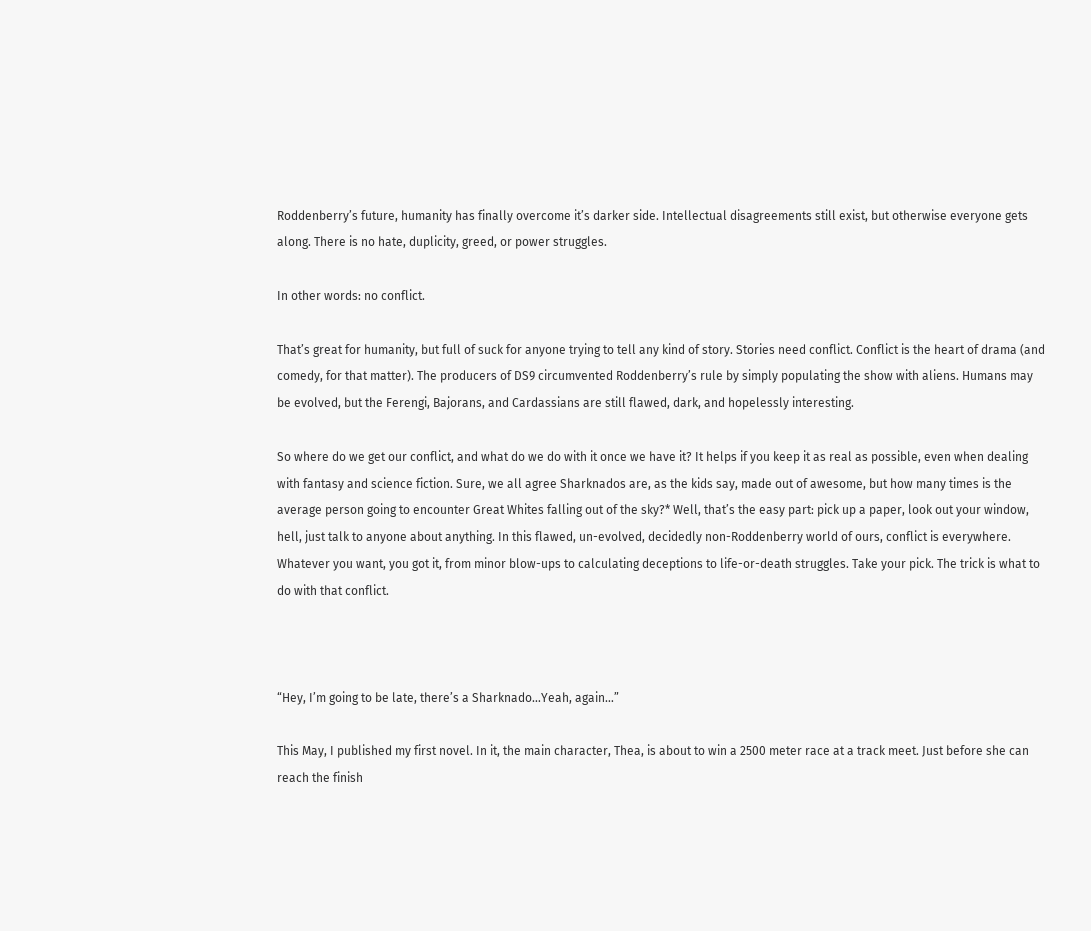Roddenberry’s future, humanity has finally overcome it’s darker side. Intellectual disagreements still exist, but otherwise everyone gets along. There is no hate, duplicity, greed, or power struggles.

In other words: no conflict.

That’s great for humanity, but full of suck for anyone trying to tell any kind of story. Stories need conflict. Conflict is the heart of drama (and comedy, for that matter). The producers of DS9 circumvented Roddenberry’s rule by simply populating the show with aliens. Humans may be evolved, but the Ferengi, Bajorans, and Cardassians are still flawed, dark, and hopelessly interesting.

So where do we get our conflict, and what do we do with it once we have it? It helps if you keep it as real as possible, even when dealing with fantasy and science fiction. Sure, we all agree Sharknados are, as the kids say, made out of awesome, but how many times is the average person going to encounter Great Whites falling out of the sky?* Well, that’s the easy part: pick up a paper, look out your window, hell, just talk to anyone about anything. In this flawed, un-evolved, decidedly non-Roddenberry world of ours, conflict is everywhere. Whatever you want, you got it, from minor blow-ups to calculating deceptions to life-or-death struggles. Take your pick. The trick is what to do with that conflict.



“Hey, I’m going to be late, there’s a Sharknado…Yeah, again…”

This May, I published my first novel. In it, the main character, Thea, is about to win a 2500 meter race at a track meet. Just before she can reach the finish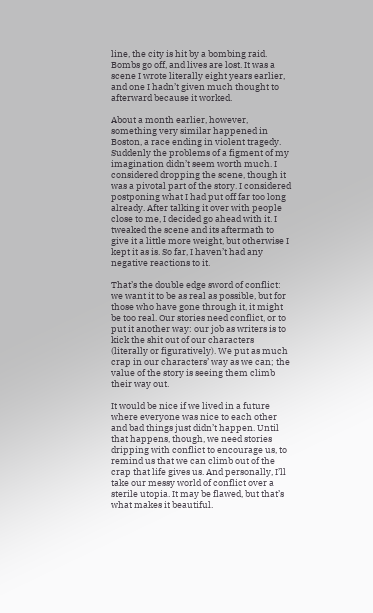line, the city is hit by a bombing raid. Bombs go off, and lives are lost. It was a scene I wrote literally eight years earlier, and one I hadn’t given much thought to afterward because it worked.

About a month earlier, however, something very similar happened in Boston, a race ending in violent tragedy. Suddenly the problems of a figment of my imagination didn’t seem worth much. I considered dropping the scene, though it was a pivotal part of the story. I considered postponing what I had put off far too long already. After talking it over with people close to me, I decided go ahead with it. I tweaked the scene and its aftermath to give it a little more weight, but otherwise I kept it as is. So far, I haven’t had any negative reactions to it.

That’s the double edge sword of conflict: we want it to be as real as possible, but for those who have gone through it, it might be too real. Our stories need conflict, or to put it another way: our job as writers is to kick the shit out of our characters (literally or figuratively). We put as much crap in our characters’ way as we can; the value of the story is seeing them climb their way out.

It would be nice if we lived in a future where everyone was nice to each other and bad things just didn’t happen. Until that happens, though, we need stories dripping with conflict to encourage us, to remind us that we can climb out of the crap that life gives us. And personally, I’ll take our messy world of conflict over a sterile utopia. It may be flawed, but that’s what makes it beautiful.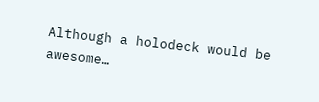Although a holodeck would be awesome…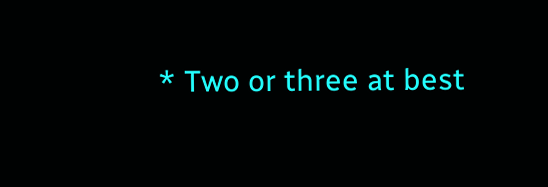* Two or three at best